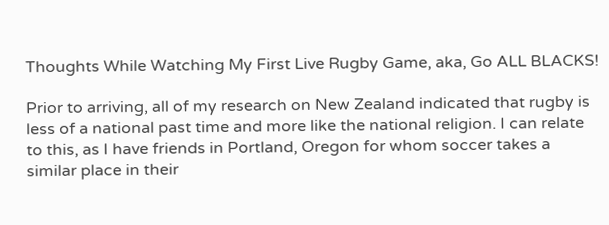Thoughts While Watching My First Live Rugby Game, aka, Go ALL BLACKS!

Prior to arriving, all of my research on New Zealand indicated that rugby is less of a national past time and more like the national religion. I can relate to this, as I have friends in Portland, Oregon for whom soccer takes a similar place in their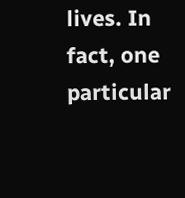lives. In fact, one particular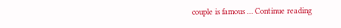couple is famous … Continue reading